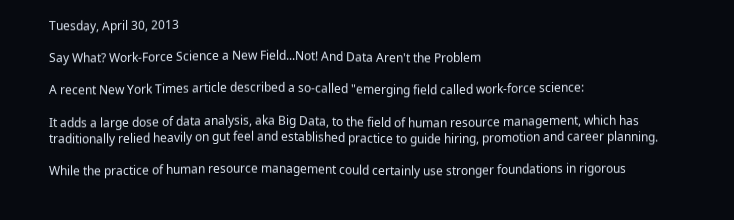Tuesday, April 30, 2013

Say What? Work-Force Science a New Field...Not! And Data Aren't the Problem

A recent New York Times article described a so-called "emerging field called work-force science:

It adds a large dose of data analysis, aka Big Data, to the field of human resource management, which has traditionally relied heavily on gut feel and established practice to guide hiring, promotion and career planning.

While the practice of human resource management could certainly use stronger foundations in rigorous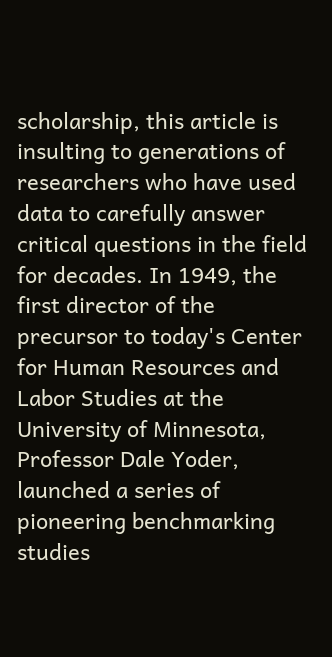scholarship, this article is insulting to generations of researchers who have used data to carefully answer critical questions in the field for decades. In 1949, the first director of the precursor to today's Center for Human Resources and Labor Studies at the University of Minnesota, Professor Dale Yoder, launched a series of pioneering benchmarking studies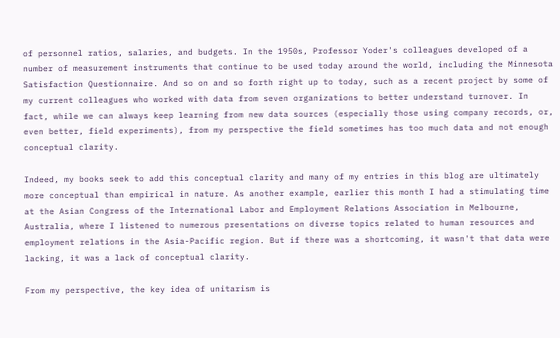of personnel ratios, salaries, and budgets. In the 1950s, Professor Yoder's colleagues developed of a number of measurement instruments that continue to be used today around the world, including the Minnesota Satisfaction Questionnaire. And so on and so forth right up to today, such as a recent project by some of my current colleagues who worked with data from seven organizations to better understand turnover. In fact, while we can always keep learning from new data sources (especially those using company records, or, even better, field experiments), from my perspective the field sometimes has too much data and not enough conceptual clarity.

Indeed, my books seek to add this conceptual clarity and many of my entries in this blog are ultimately more conceptual than empirical in nature. As another example, earlier this month I had a stimulating time at the Asian Congress of the International Labor and Employment Relations Association in Melbourne, Australia, where I listened to numerous presentations on diverse topics related to human resources and employment relations in the Asia-Pacific region. But if there was a shortcoming, it wasn't that data were lacking, it was a lack of conceptual clarity.

From my perspective, the key idea of unitarism is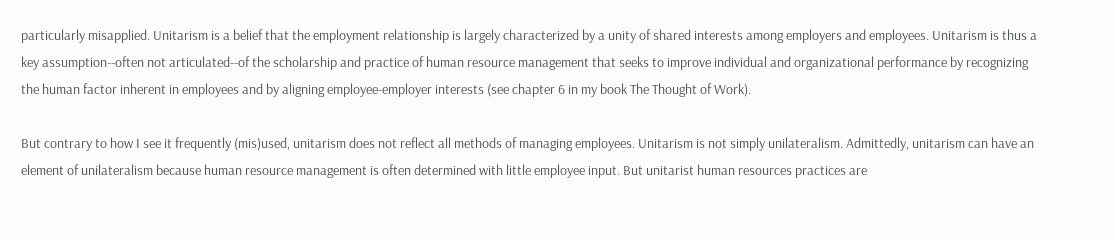particularly misapplied. Unitarism is a belief that the employment relationship is largely characterized by a unity of shared interests among employers and employees. Unitarism is thus a key assumption--often not articulated--of the scholarship and practice of human resource management that seeks to improve individual and organizational performance by recognizing the human factor inherent in employees and by aligning employee-employer interests (see chapter 6 in my book The Thought of Work).

But contrary to how I see it frequently (mis)used, unitarism does not reflect all methods of managing employees. Unitarism is not simply unilateralism. Admittedly, unitarism can have an element of unilateralism because human resource management is often determined with little employee input. But unitarist human resources practices are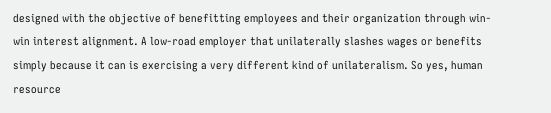designed with the objective of benefitting employees and their organization through win-win interest alignment. A low-road employer that unilaterally slashes wages or benefits simply because it can is exercising a very different kind of unilateralism. So yes, human resource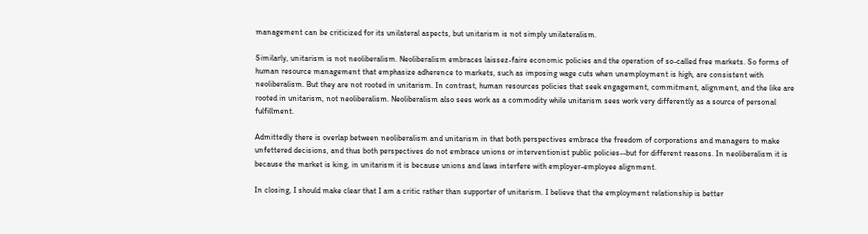management can be criticized for its unilateral aspects, but unitarism is not simply unilateralism.

Similarly, unitarism is not neoliberalism. Neoliberalism embraces laissez-faire economic policies and the operation of so-called free markets. So forms of human resource management that emphasize adherence to markets, such as imposing wage cuts when unemployment is high, are consistent with neoliberalism. But they are not rooted in unitarism. In contrast, human resources policies that seek engagement, commitment, alignment, and the like are rooted in unitarism, not neoliberalism. Neoliberalism also sees work as a commodity while unitarism sees work very differently as a source of personal fulfillment.

Admittedly there is overlap between neoliberalism and unitarism in that both perspectives embrace the freedom of corporations and managers to make unfettered decisions, and thus both perspectives do not embrace unions or interventionist public policies--but for different reasons. In neoliberalism it is because the market is king, in unitarism it is because unions and laws interfere with employer-employee alignment.

In closing, I should make clear that I am a critic rather than supporter of unitarism. I believe that the employment relationship is better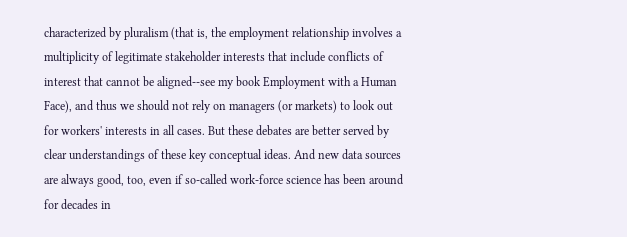characterized by pluralism (that is, the employment relationship involves a multiplicity of legitimate stakeholder interests that include conflicts of interest that cannot be aligned--see my book Employment with a Human Face), and thus we should not rely on managers (or markets) to look out for workers' interests in all cases. But these debates are better served by clear understandings of these key conceptual ideas. And new data sources are always good, too, even if so-called work-force science has been around for decades in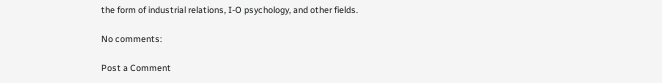the form of industrial relations, I-O psychology, and other fields.

No comments:

Post a Comment